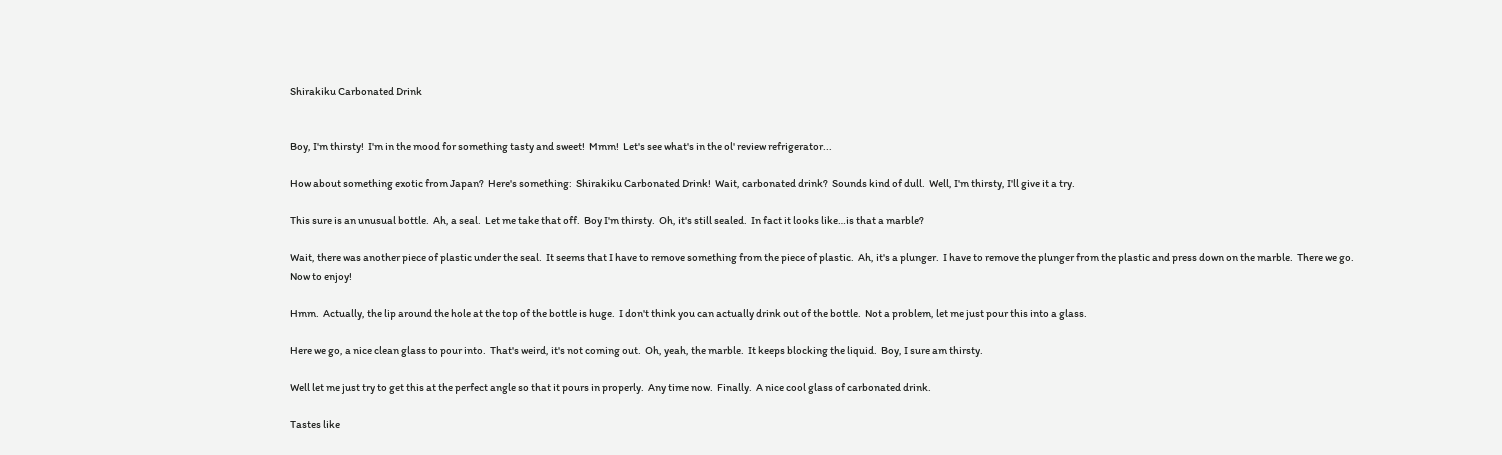Shirakiku Carbonated Drink


Boy, I'm thirsty!  I'm in the mood for something tasty and sweet!  Mmm!  Let's see what's in the ol' review refrigerator...

How about something exotic from Japan?  Here's something:  Shirakiku Carbonated Drink!  Wait, carbonated drink?  Sounds kind of dull.  Well, I'm thirsty, I'll give it a try.

This sure is an unusual bottle.  Ah, a seal.  Let me take that off.  Boy I'm thirsty.  Oh, it's still sealed.  In fact it looks like…is that a marble?

Wait, there was another piece of plastic under the seal.  It seems that I have to remove something from the piece of plastic.  Ah, it's a plunger.  I have to remove the plunger from the plastic and press down on the marble.  There we go.  Now to enjoy!

Hmm.  Actually, the lip around the hole at the top of the bottle is huge.  I don't think you can actually drink out of the bottle.  Not a problem, let me just pour this into a glass.

Here we go, a nice clean glass to pour into.  That's weird, it's not coming out.  Oh, yeah, the marble.  It keeps blocking the liquid.  Boy, I sure am thirsty.

Well let me just try to get this at the perfect angle so that it pours in properly.  Any time now.  Finally.  A nice cool glass of carbonated drink.

Tastes like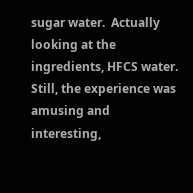sugar water.  Actually looking at the ingredients, HFCS water.  Still, the experience was amusing and interesting,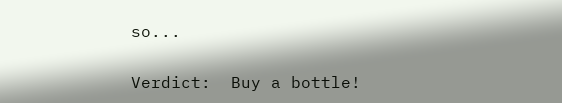so...

Verdict:  Buy a bottle!